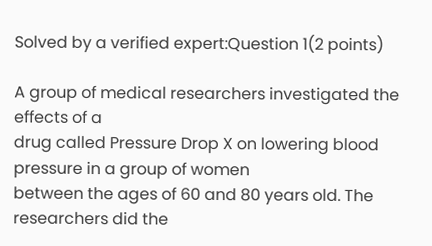Solved by a verified expert:Question 1(2 points)

A group of medical researchers investigated the effects of a
drug called Pressure Drop X on lowering blood pressure in a group of women
between the ages of 60 and 80 years old. The researchers did the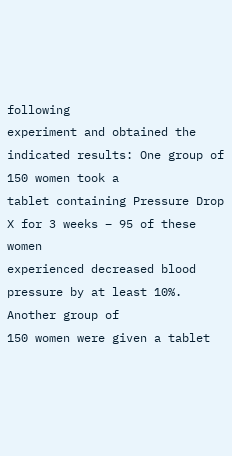following
experiment and obtained the indicated results: One group of 150 women took a
tablet containing Pressure Drop X for 3 weeks – 95 of these women
experienced decreased blood pressure by at least 10%. Another group of
150 women were given a tablet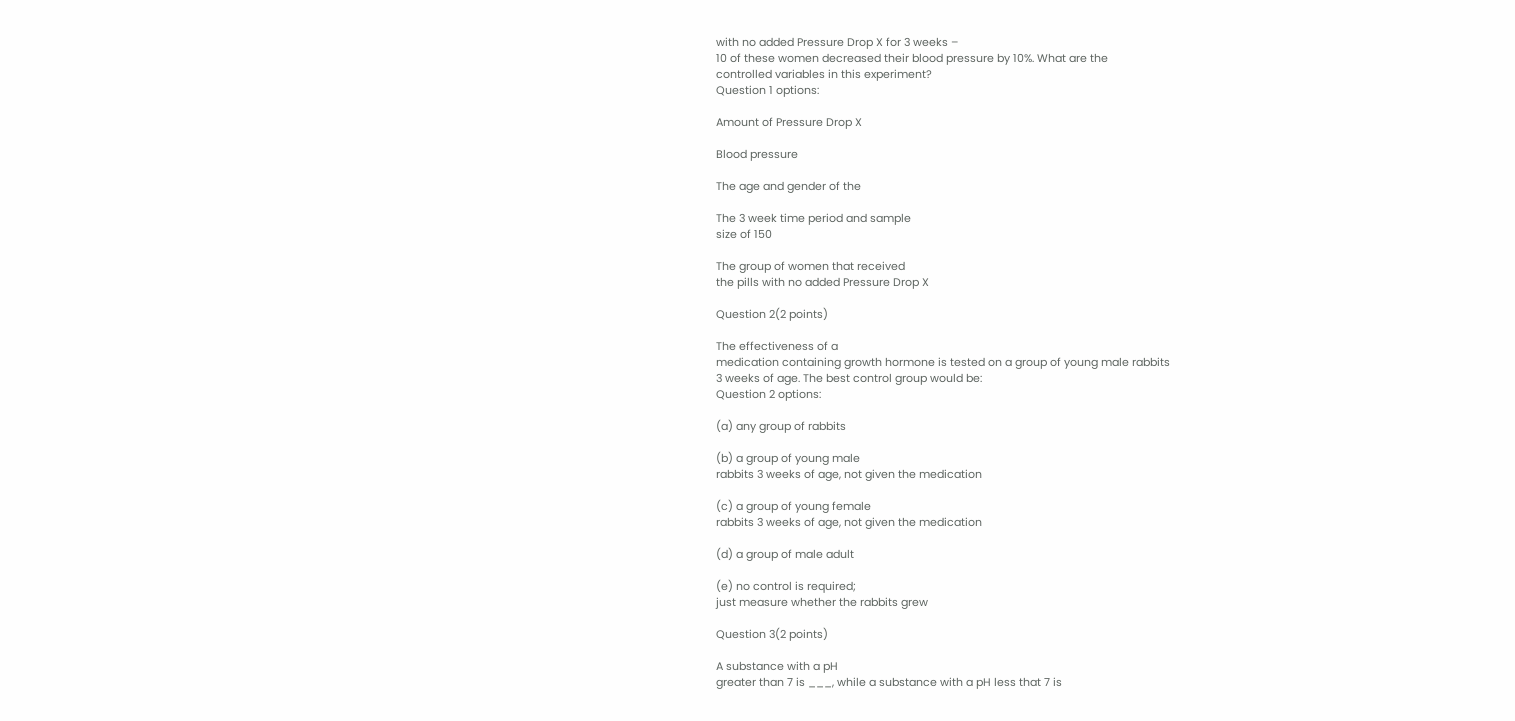with no added Pressure Drop X for 3 weeks –
10 of these women decreased their blood pressure by 10%. What are the
controlled variables in this experiment?
Question 1 options:

Amount of Pressure Drop X

Blood pressure

The age and gender of the

The 3 week time period and sample
size of 150

The group of women that received
the pills with no added Pressure Drop X

Question 2(2 points)

The effectiveness of a
medication containing growth hormone is tested on a group of young male rabbits
3 weeks of age. The best control group would be:
Question 2 options:

(a) any group of rabbits

(b) a group of young male
rabbits 3 weeks of age, not given the medication

(c) a group of young female
rabbits 3 weeks of age, not given the medication

(d) a group of male adult

(e) no control is required;
just measure whether the rabbits grew

Question 3(2 points)

A substance with a pH
greater than 7 is ___, while a substance with a pH less that 7 is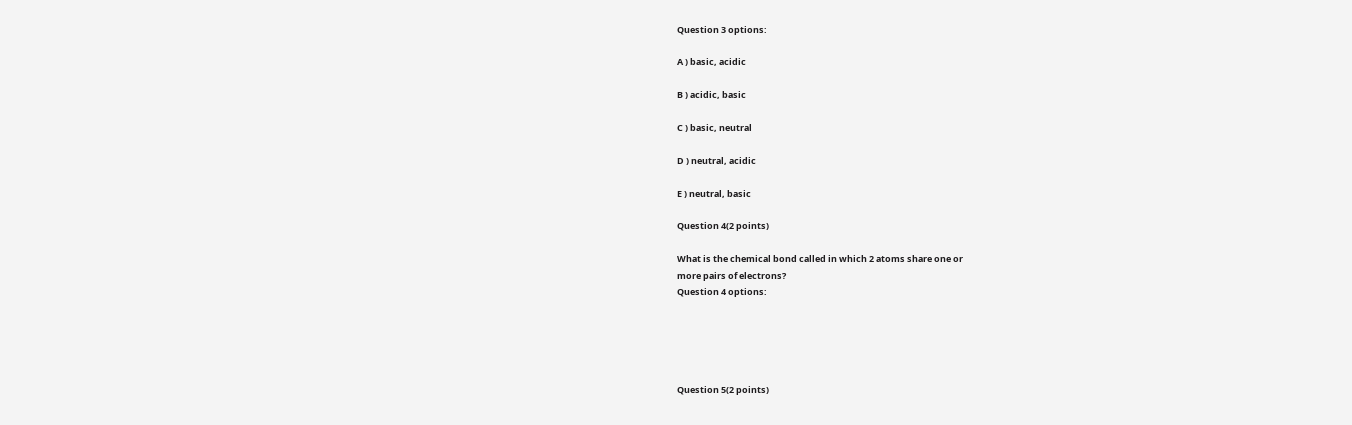Question 3 options:

A ) basic, acidic

B ) acidic, basic

C ) basic, neutral

D ) neutral, acidic

E ) neutral, basic

Question 4(2 points)

What is the chemical bond called in which 2 atoms share one or
more pairs of electrons?
Question 4 options:





Question 5(2 points)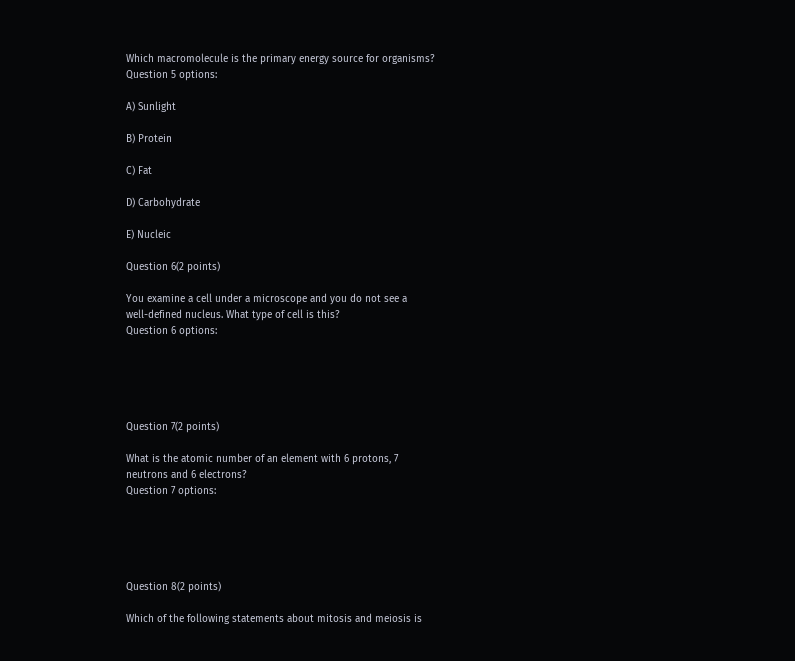Which macromolecule is the primary energy source for organisms?
Question 5 options:

A) Sunlight

B) Protein

C) Fat

D) Carbohydrate

E) Nucleic

Question 6(2 points)

You examine a cell under a microscope and you do not see a
well-defined nucleus. What type of cell is this?
Question 6 options:





Question 7(2 points)

What is the atomic number of an element with 6 protons, 7
neutrons and 6 electrons?
Question 7 options:





Question 8(2 points)

Which of the following statements about mitosis and meiosis is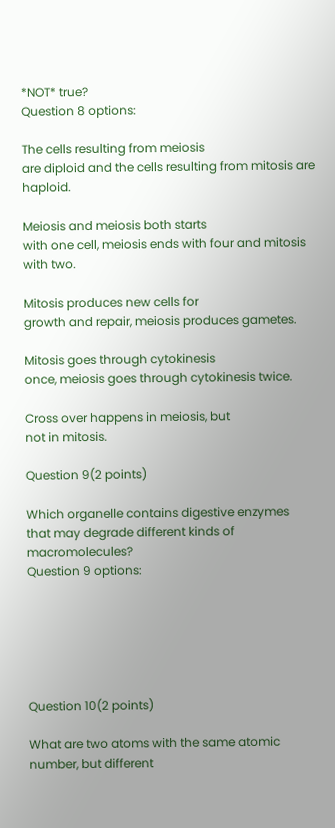*NOT* true?
Question 8 options:

The cells resulting from meiosis
are diploid and the cells resulting from mitosis are haploid.

Meiosis and meiosis both starts
with one cell, meiosis ends with four and mitosis with two.

Mitosis produces new cells for
growth and repair, meiosis produces gametes.

Mitosis goes through cytokinesis
once, meiosis goes through cytokinesis twice.

Cross over happens in meiosis, but
not in mitosis.

Question 9(2 points)

Which organelle contains digestive enzymes
that may degrade different kinds of macromolecules?
Question 9 options:






Question 10(2 points)

What are two atoms with the same atomic number, but different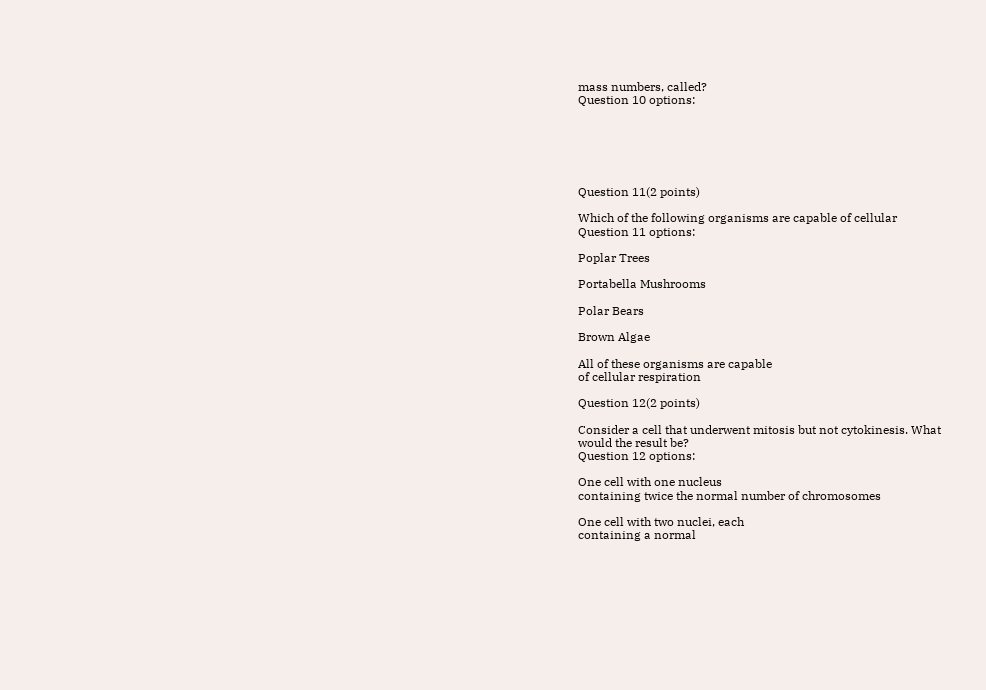mass numbers, called?
Question 10 options:






Question 11(2 points)

Which of the following organisms are capable of cellular
Question 11 options:

Poplar Trees

Portabella Mushrooms

Polar Bears

Brown Algae

All of these organisms are capable
of cellular respiration

Question 12(2 points)

Consider a cell that underwent mitosis but not cytokinesis. What
would the result be?
Question 12 options:

One cell with one nucleus
containing twice the normal number of chromosomes

One cell with two nuclei, each
containing a normal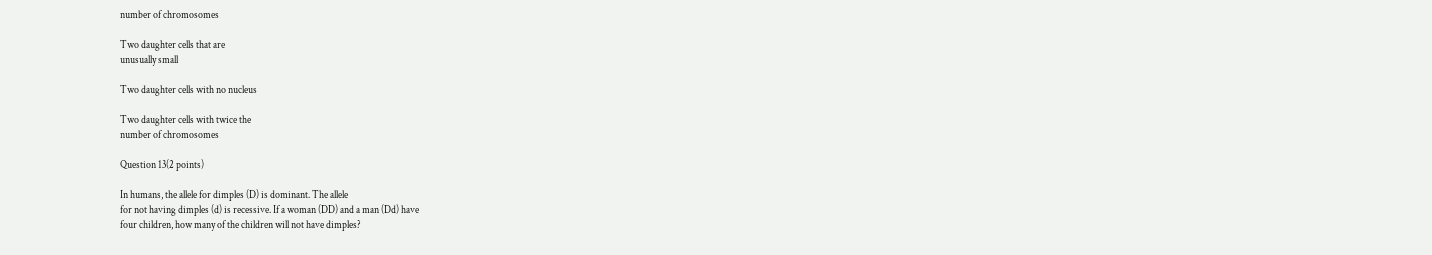number of chromosomes

Two daughter cells that are
unusually small

Two daughter cells with no nucleus

Two daughter cells with twice the
number of chromosomes

Question 13(2 points)

In humans, the allele for dimples (D) is dominant. The allele
for not having dimples (d) is recessive. If a woman (DD) and a man (Dd) have
four children, how many of the children will not have dimples?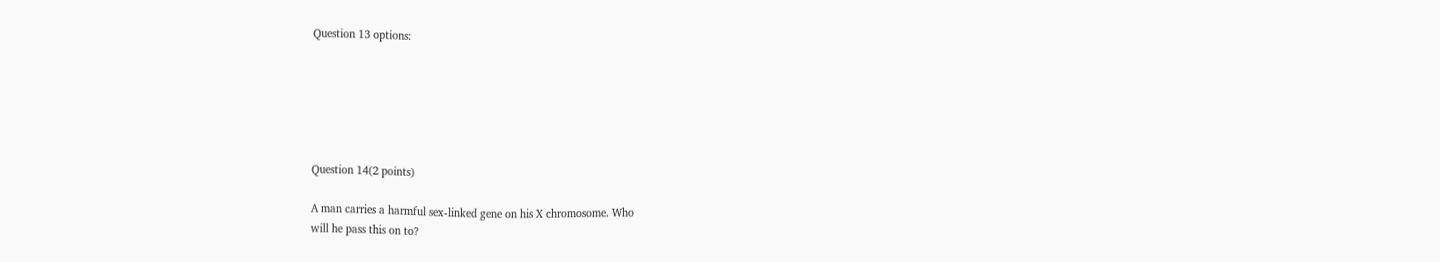Question 13 options:






Question 14(2 points)

A man carries a harmful sex-linked gene on his X chromosome. Who
will he pass this on to?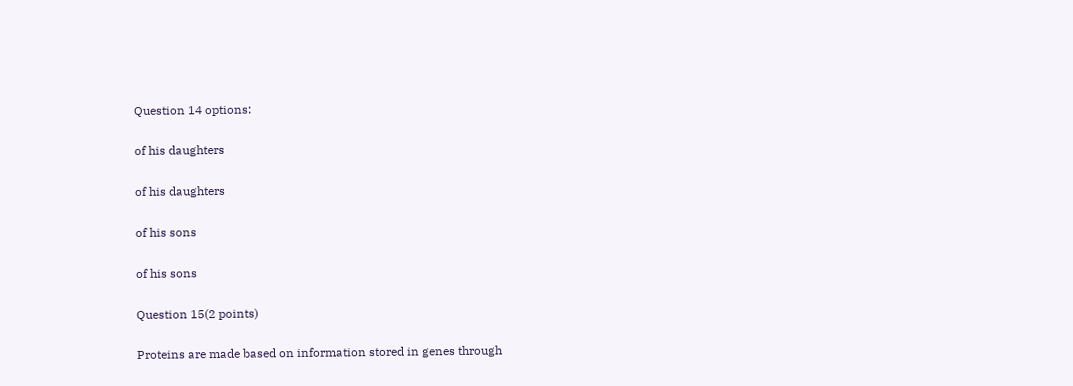Question 14 options:

of his daughters

of his daughters

of his sons

of his sons

Question 15(2 points)

Proteins are made based on information stored in genes through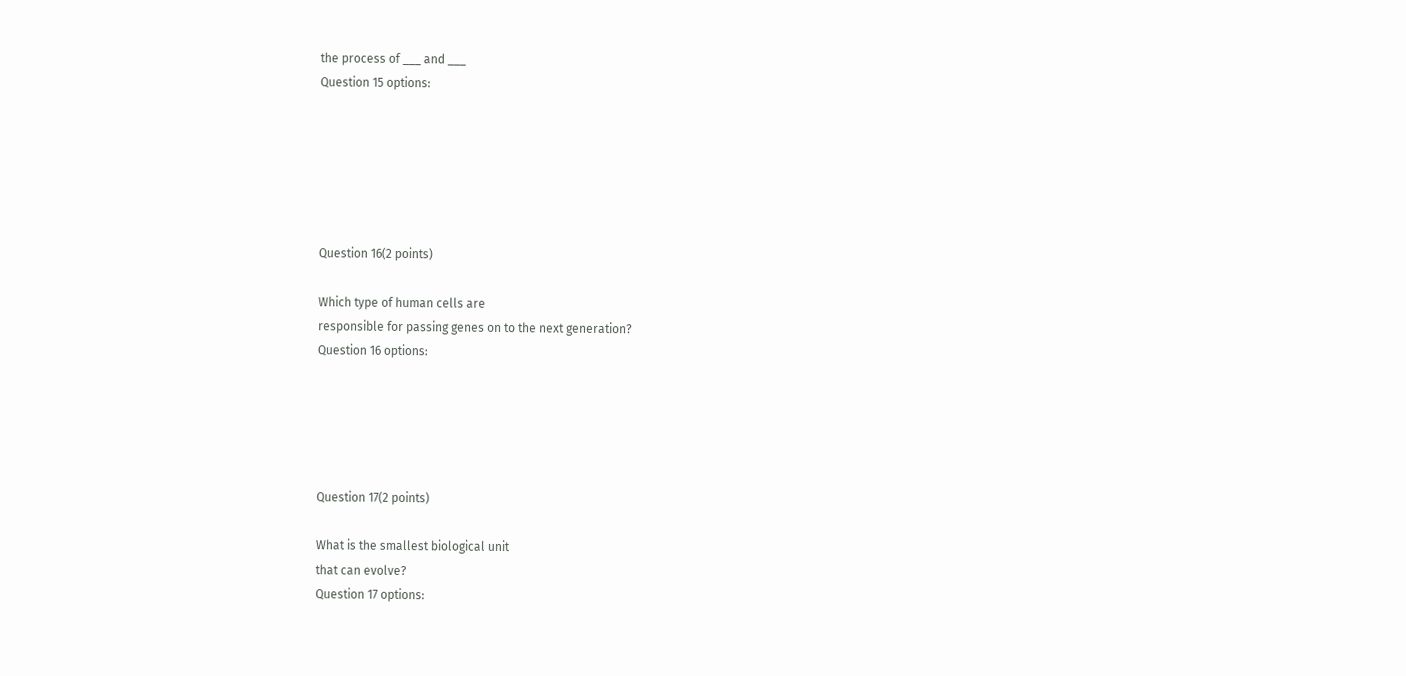the process of ___ and ___
Question 15 options:






Question 16(2 points)

Which type of human cells are
responsible for passing genes on to the next generation?
Question 16 options:





Question 17(2 points)

What is the smallest biological unit
that can evolve?
Question 17 options: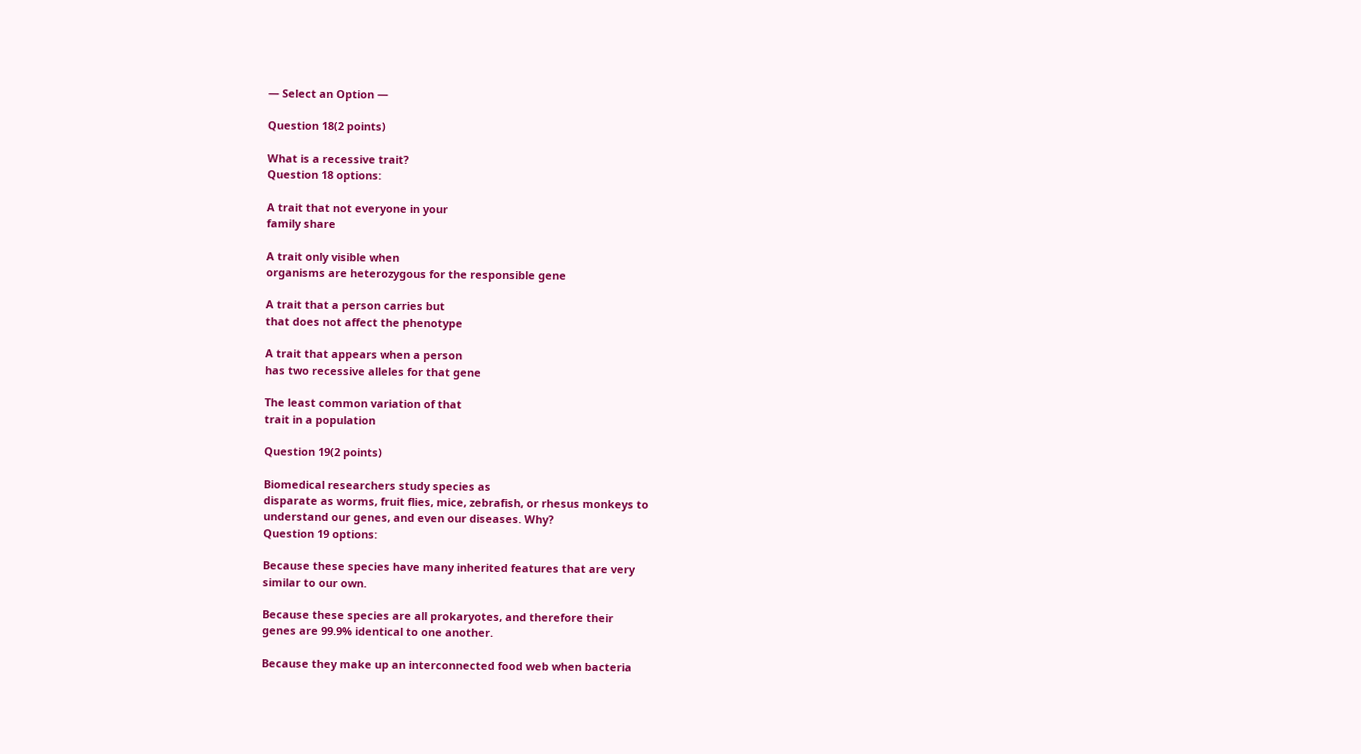— Select an Option —

Question 18(2 points)

What is a recessive trait?
Question 18 options:

A trait that not everyone in your
family share

A trait only visible when
organisms are heterozygous for the responsible gene

A trait that a person carries but
that does not affect the phenotype

A trait that appears when a person
has two recessive alleles for that gene

The least common variation of that
trait in a population

Question 19(2 points)

Biomedical researchers study species as
disparate as worms, fruit flies, mice, zebrafish, or rhesus monkeys to
understand our genes, and even our diseases. Why?
Question 19 options:

Because these species have many inherited features that are very
similar to our own.

Because these species are all prokaryotes, and therefore their
genes are 99.9% identical to one another.

Because they make up an interconnected food web when bacteria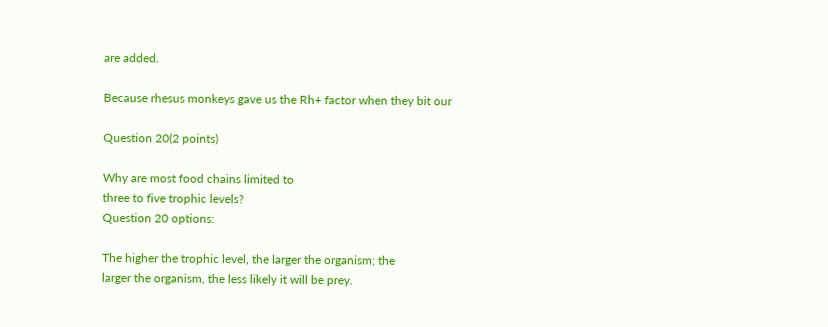are added.

Because rhesus monkeys gave us the Rh+ factor when they bit our

Question 20(2 points)

Why are most food chains limited to
three to five trophic levels?
Question 20 options:

The higher the trophic level, the larger the organism; the
larger the organism, the less likely it will be prey.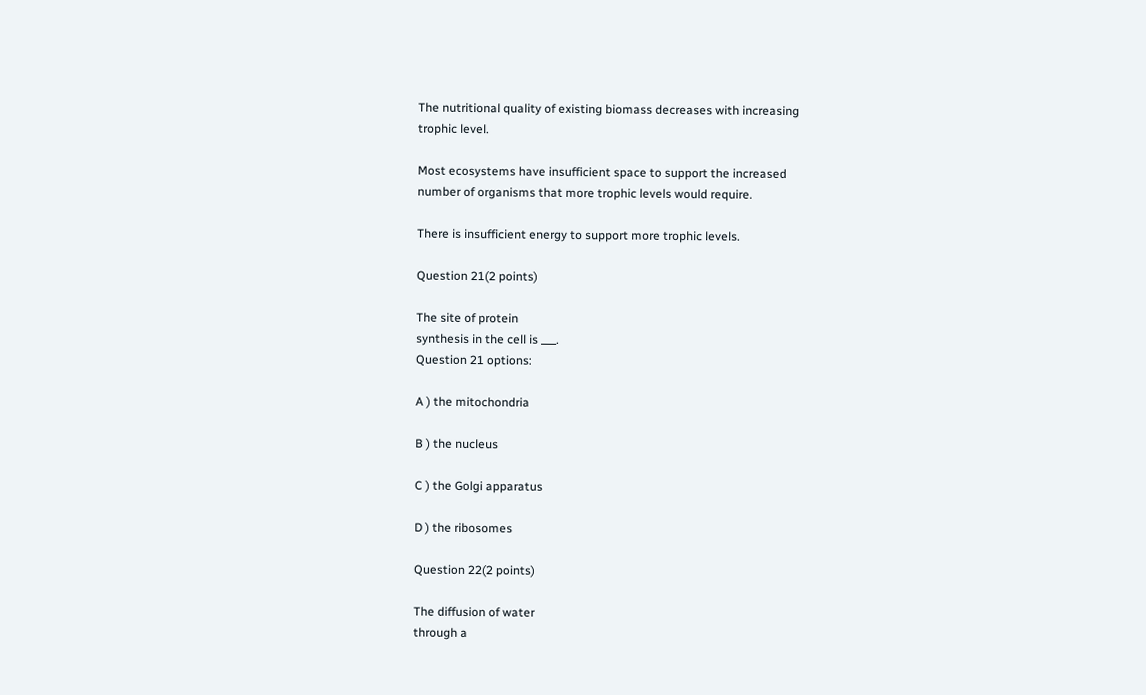The nutritional quality of existing biomass decreases with increasing
trophic level.

Most ecosystems have insufficient space to support the increased
number of organisms that more trophic levels would require.

There is insufficient energy to support more trophic levels.

Question 21(2 points)

The site of protein
synthesis in the cell is ___.
Question 21 options:

A ) the mitochondria

B ) the nucleus

C ) the Golgi apparatus

D ) the ribosomes

Question 22(2 points)

The diffusion of water
through a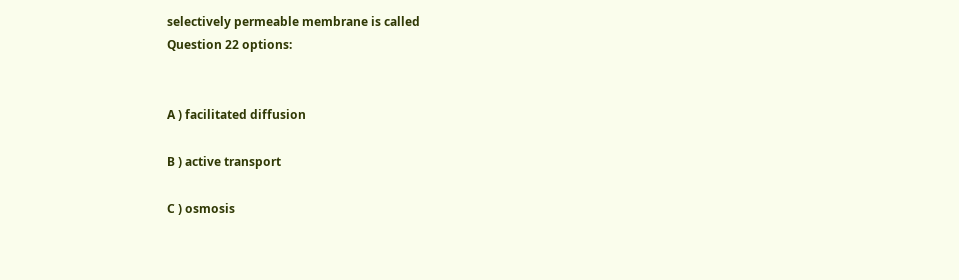selectively permeable membrane is called
Question 22 options:


A ) facilitated diffusion

B ) active transport

C ) osmosis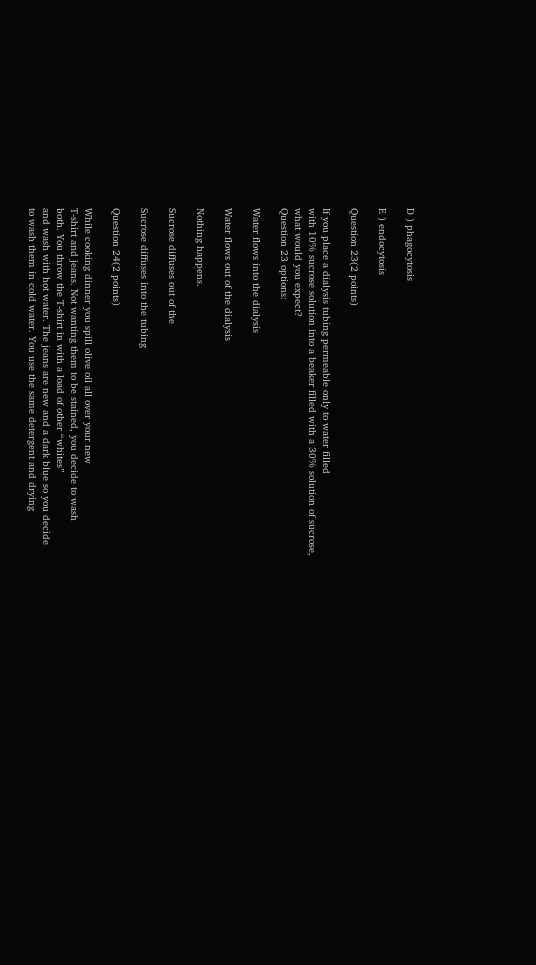D ) phagocytosis

E ) endocytosis

Question 23(2 points)

If you place a dialysis tubing permeable only to water filled
with 10% sucrose solution into a beaker filled with a 30% solution of sucrose,
what would you expect?
Question 23 options:

Water flows into the dialysis

Water flows out of the dialysis

Nothing happens.

Sucrose diffuses out of the

Sucrose diffuses into the tubing

Question 24(2 points)

While cooking dinner you spill olive oil all over your new
T-shirt and jeans. Not wanting them to be stained, you decide to wash
both. You throw the T-shirt in with a load of other “whites”
and wash with hot water. The jeans are new and a dark blue so you decide
to wash them in cold water. You use the same detergent and drying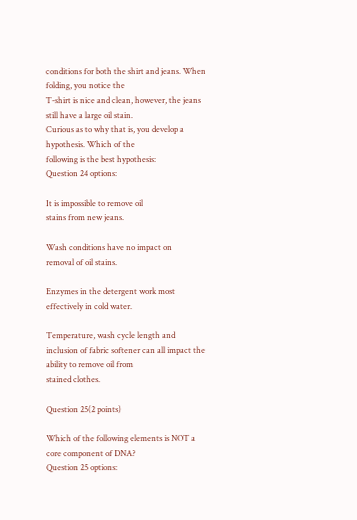conditions for both the shirt and jeans. When folding, you notice the
T-shirt is nice and clean, however, the jeans still have a large oil stain.
Curious as to why that is, you develop a hypothesis. Which of the
following is the best hypothesis:
Question 24 options:

It is impossible to remove oil
stains from new jeans.

Wash conditions have no impact on
removal of oil stains.

Enzymes in the detergent work most
effectively in cold water.

Temperature, wash cycle length and
inclusion of fabric softener can all impact the ability to remove oil from
stained clothes.

Question 25(2 points)

Which of the following elements is NOT a core component of DNA?
Question 25 options: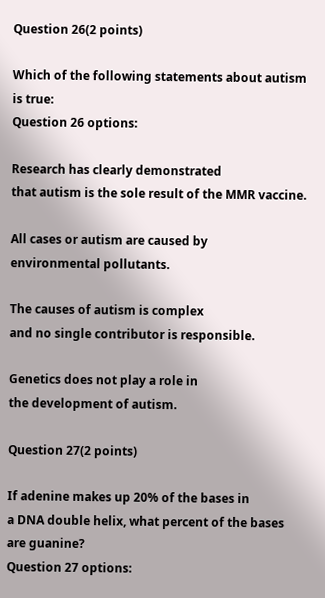Question 26(2 points)

Which of the following statements about autism is true:
Question 26 options:

Research has clearly demonstrated
that autism is the sole result of the MMR vaccine.

All cases or autism are caused by
environmental pollutants.

The causes of autism is complex
and no single contributor is responsible.

Genetics does not play a role in
the development of autism.

Question 27(2 points)

If adenine makes up 20% of the bases in
a DNA double helix, what percent of the bases are guanine?
Question 27 options: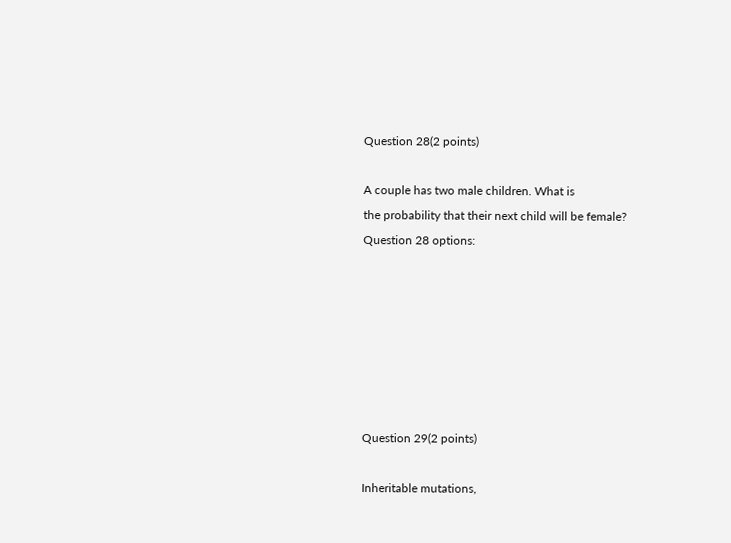Question 28(2 points)

A couple has two male children. What is
the probability that their next child will be female?
Question 28 options:







Question 29(2 points)

Inheritable mutations,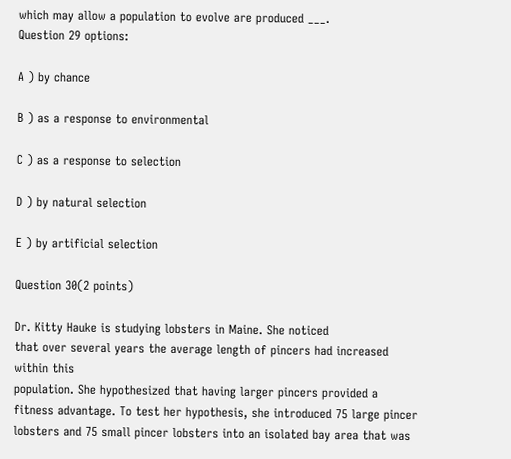which may allow a population to evolve are produced ___.
Question 29 options:

A ) by chance

B ) as a response to environmental

C ) as a response to selection

D ) by natural selection

E ) by artificial selection

Question 30(2 points)

Dr. Kitty Hauke is studying lobsters in Maine. She noticed
that over several years the average length of pincers had increased within this
population. She hypothesized that having larger pincers provided a
fitness advantage. To test her hypothesis, she introduced 75 large pincer
lobsters and 75 small pincer lobsters into an isolated bay area that was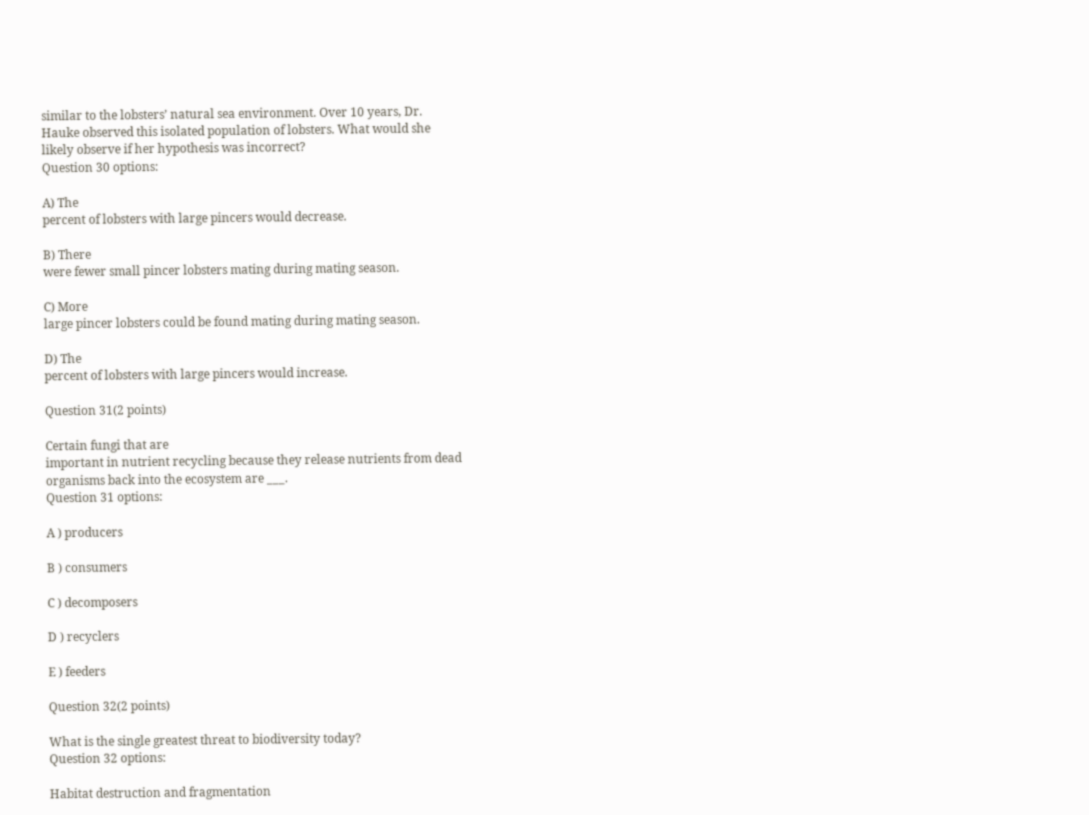similar to the lobsters’ natural sea environment. Over 10 years, Dr.
Hauke observed this isolated population of lobsters. What would she
likely observe if her hypothesis was incorrect?
Question 30 options:

A) The
percent of lobsters with large pincers would decrease.

B) There
were fewer small pincer lobsters mating during mating season.

C) More
large pincer lobsters could be found mating during mating season.

D) The
percent of lobsters with large pincers would increase.

Question 31(2 points)

Certain fungi that are
important in nutrient recycling because they release nutrients from dead
organisms back into the ecosystem are ___.
Question 31 options:

A ) producers

B ) consumers

C ) decomposers

D ) recyclers

E ) feeders

Question 32(2 points)

What is the single greatest threat to biodiversity today?
Question 32 options:

Habitat destruction and fragmentation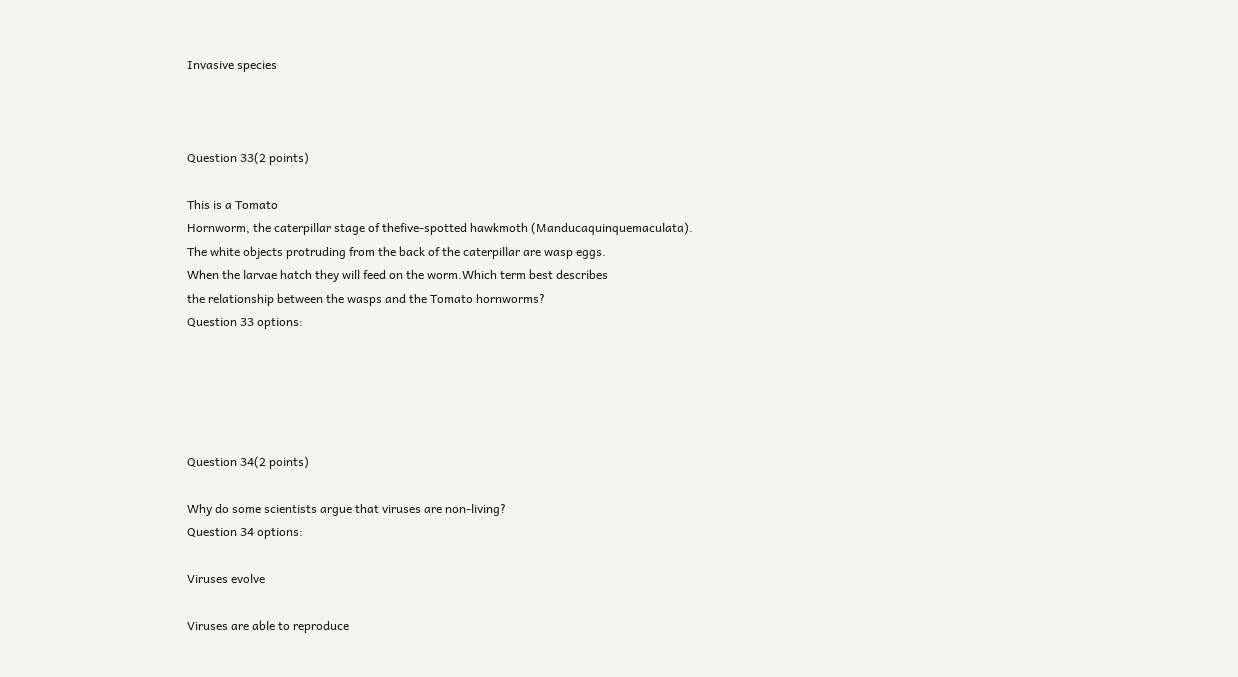Invasive species



Question 33(2 points)

This is a Tomato
Hornworm, the caterpillar stage of thefive-spotted hawkmoth (Manducaquinquemaculata).
The white objects protruding from the back of the caterpillar are wasp eggs.
When the larvae hatch they will feed on the worm.Which term best describes
the relationship between the wasps and the Tomato hornworms?
Question 33 options:





Question 34(2 points)

Why do some scientists argue that viruses are non-living?
Question 34 options:

Viruses evolve

Viruses are able to reproduce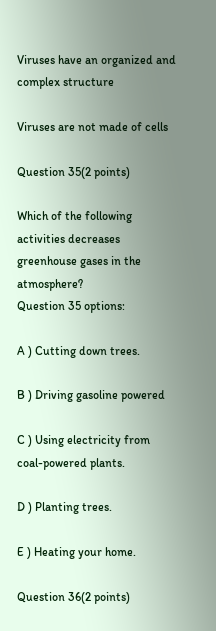Viruses have an organized and
complex structure

Viruses are not made of cells

Question 35(2 points)

Which of the following
activities decreases greenhouse gases in the atmosphere?
Question 35 options:

A ) Cutting down trees.

B ) Driving gasoline powered

C ) Using electricity from
coal-powered plants.

D ) Planting trees.

E ) Heating your home.

Question 36(2 points)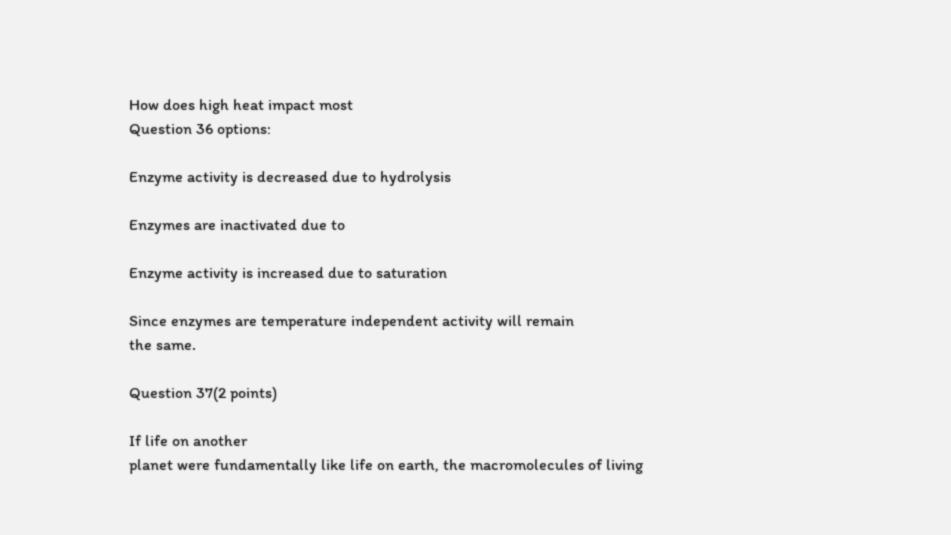How does high heat impact most
Question 36 options:

Enzyme activity is decreased due to hydrolysis

Enzymes are inactivated due to

Enzyme activity is increased due to saturation

Since enzymes are temperature independent activity will remain
the same.

Question 37(2 points)

If life on another
planet were fundamentally like life on earth, the macromolecules of living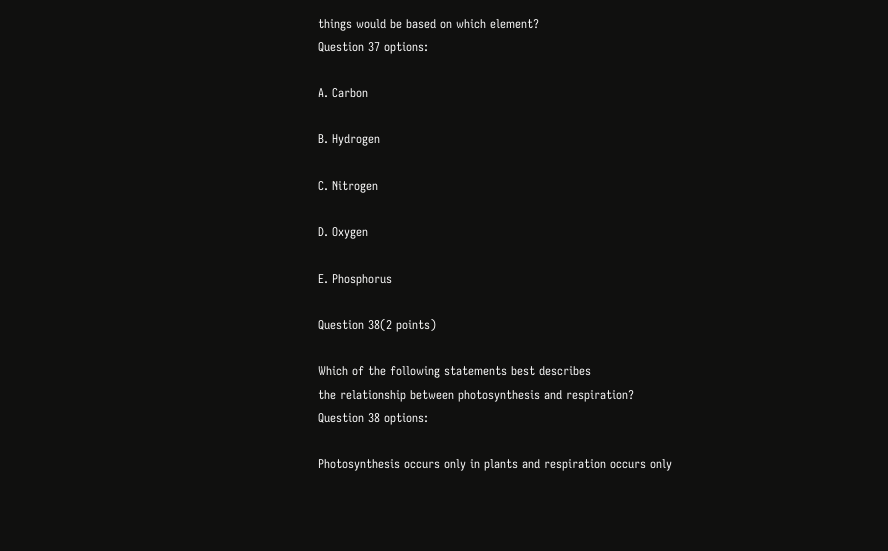things would be based on which element?
Question 37 options:

A. Carbon

B. Hydrogen

C. Nitrogen

D. Oxygen

E. Phosphorus

Question 38(2 points)

Which of the following statements best describes
the relationship between photosynthesis and respiration?
Question 38 options:

Photosynthesis occurs only in plants and respiration occurs only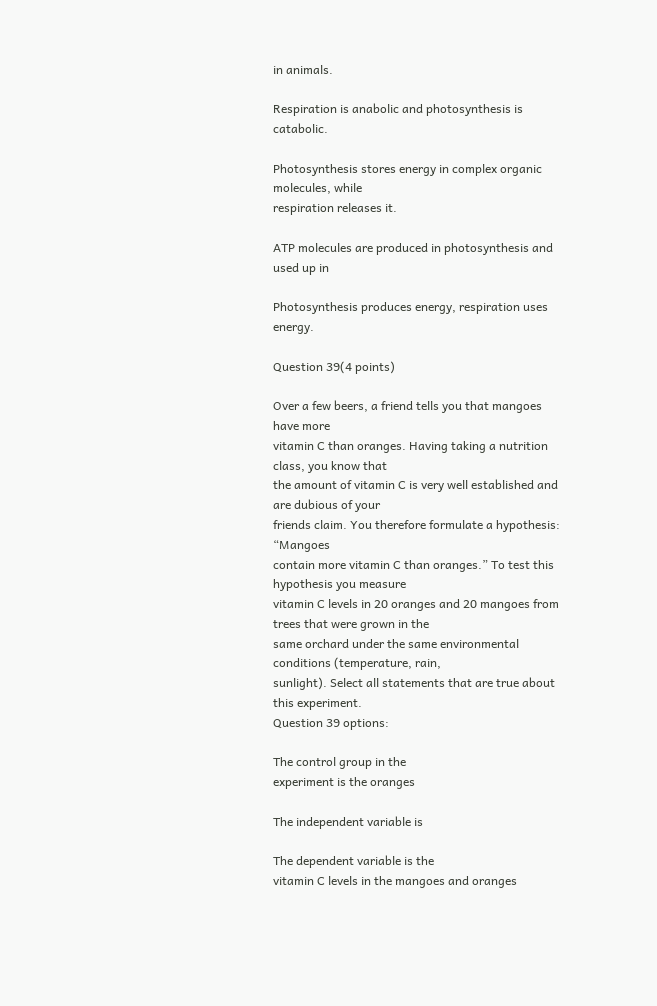in animals.

Respiration is anabolic and photosynthesis is catabolic.

Photosynthesis stores energy in complex organic molecules, while
respiration releases it.

ATP molecules are produced in photosynthesis and used up in

Photosynthesis produces energy, respiration uses energy.

Question 39(4 points)

Over a few beers, a friend tells you that mangoes have more
vitamin C than oranges. Having taking a nutrition class, you know that
the amount of vitamin C is very well established and are dubious of your
friends claim. You therefore formulate a hypothesis: “Mangoes
contain more vitamin C than oranges.” To test this hypothesis you measure
vitamin C levels in 20 oranges and 20 mangoes from trees that were grown in the
same orchard under the same environmental conditions (temperature, rain,
sunlight). Select all statements that are true about this experiment.
Question 39 options:

The control group in the
experiment is the oranges

The independent variable is

The dependent variable is the
vitamin C levels in the mangoes and oranges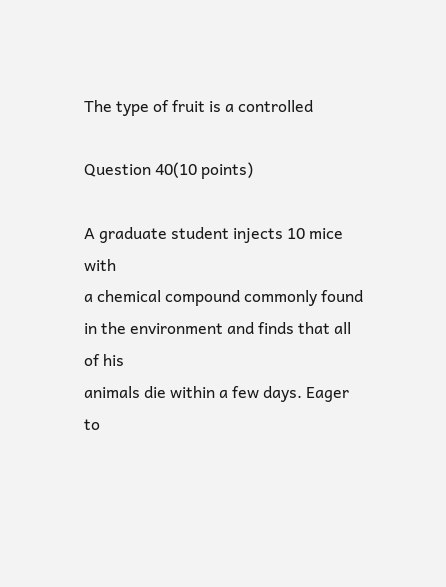The type of fruit is a controlled

Question 40(10 points)

A graduate student injects 10 mice with
a chemical compound commonly found in the environment and finds that all of his
animals die within a few days. Eager to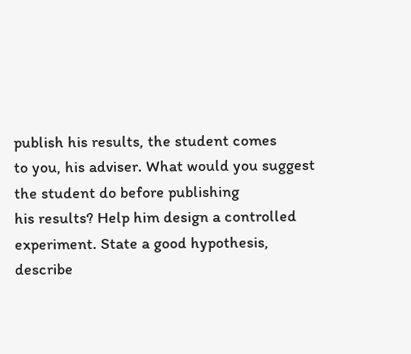publish his results, the student comes
to you, his adviser. What would you suggest the student do before publishing
his results? Help him design a controlled experiment. State a good hypothesis,
describe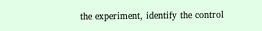the experiment, identify the control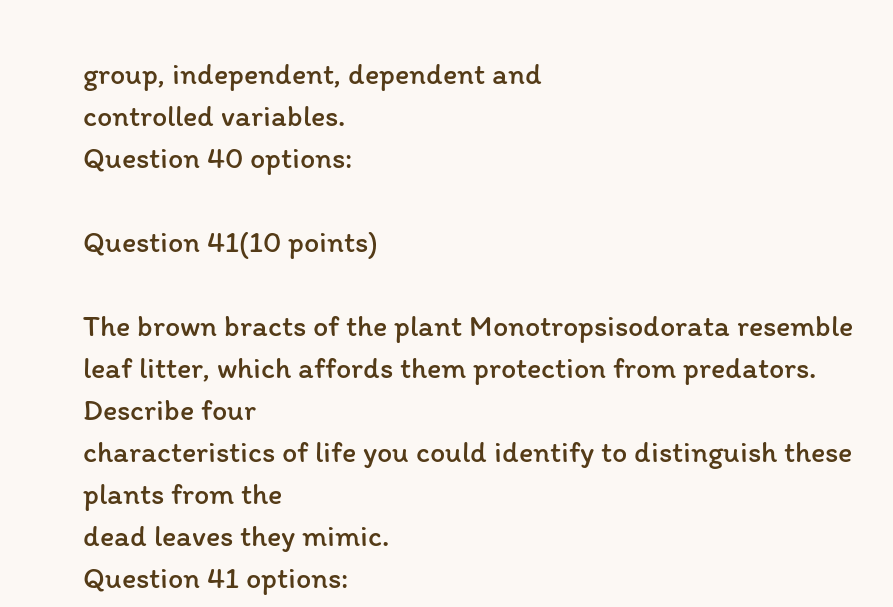group, independent, dependent and
controlled variables.
Question 40 options:

Question 41(10 points)

The brown bracts of the plant Monotropsisodorata resemble
leaf litter, which affords them protection from predators. Describe four
characteristics of life you could identify to distinguish these plants from the
dead leaves they mimic.
Question 41 options: